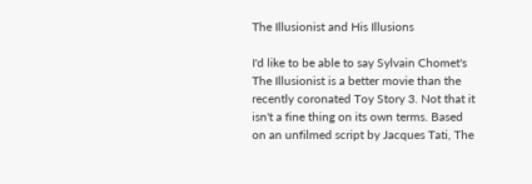The Illusionist and His Illusions

I'd like to be able to say Sylvain Chomet's The Illusionist is a better movie than the recently coronated Toy Story 3. Not that it isn't a fine thing on its own terms. Based on an unfilmed script by Jacques Tati, The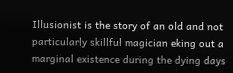Illusionist is the story of an old and not particularly skillful magician eking out a marginal existence during the dying days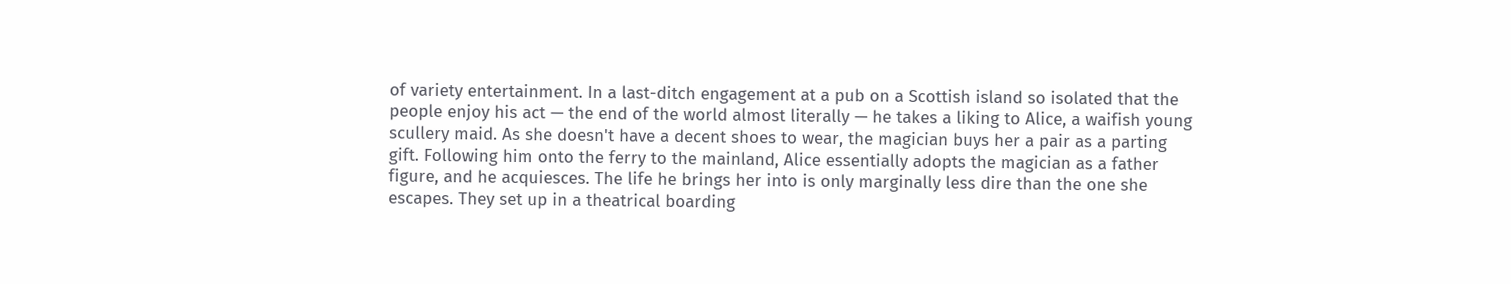of variety entertainment. In a last-ditch engagement at a pub on a Scottish island so isolated that the people enjoy his act — the end of the world almost literally — he takes a liking to Alice, a waifish young scullery maid. As she doesn't have a decent shoes to wear, the magician buys her a pair as a parting gift. Following him onto the ferry to the mainland, Alice essentially adopts the magician as a father figure, and he acquiesces. The life he brings her into is only marginally less dire than the one she escapes. They set up in a theatrical boarding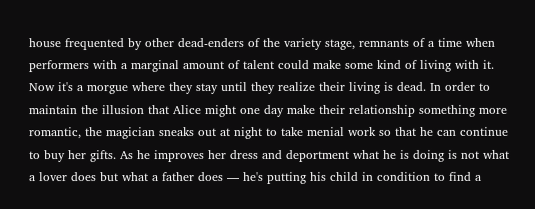house frequented by other dead-enders of the variety stage, remnants of a time when performers with a marginal amount of talent could make some kind of living with it. Now it's a morgue where they stay until they realize their living is dead. In order to maintain the illusion that Alice might one day make their relationship something more romantic, the magician sneaks out at night to take menial work so that he can continue to buy her gifts. As he improves her dress and deportment what he is doing is not what a lover does but what a father does — he's putting his child in condition to find a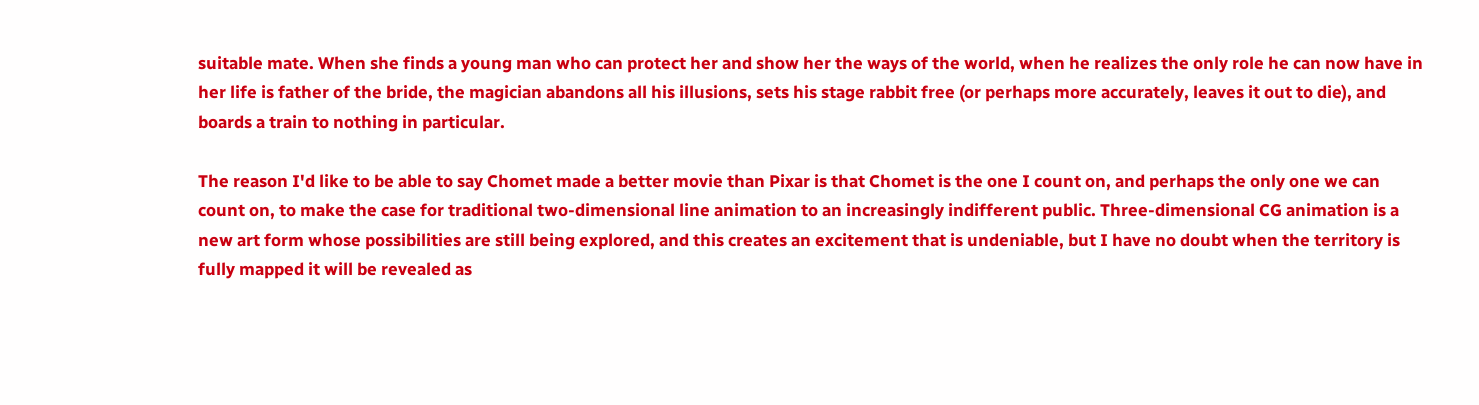suitable mate. When she finds a young man who can protect her and show her the ways of the world, when he realizes the only role he can now have in her life is father of the bride, the magician abandons all his illusions, sets his stage rabbit free (or perhaps more accurately, leaves it out to die), and boards a train to nothing in particular.

The reason I'd like to be able to say Chomet made a better movie than Pixar is that Chomet is the one I count on, and perhaps the only one we can count on, to make the case for traditional two-dimensional line animation to an increasingly indifferent public. Three-dimensional CG animation is a new art form whose possibilities are still being explored, and this creates an excitement that is undeniable, but I have no doubt when the territory is fully mapped it will be revealed as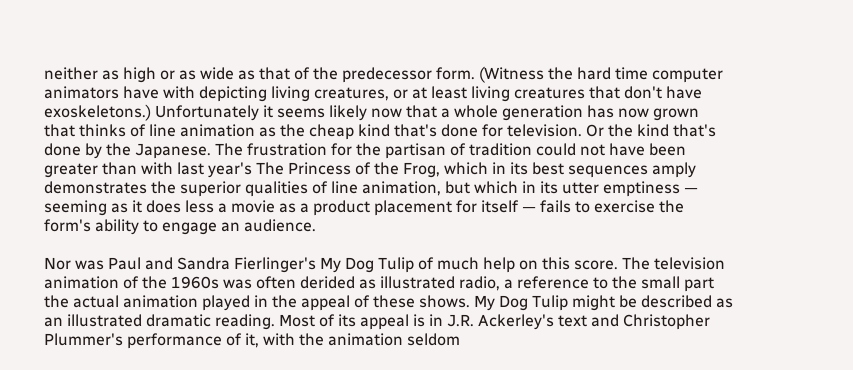neither as high or as wide as that of the predecessor form. (Witness the hard time computer animators have with depicting living creatures, or at least living creatures that don't have exoskeletons.) Unfortunately it seems likely now that a whole generation has now grown that thinks of line animation as the cheap kind that's done for television. Or the kind that's done by the Japanese. The frustration for the partisan of tradition could not have been greater than with last year's The Princess of the Frog, which in its best sequences amply demonstrates the superior qualities of line animation, but which in its utter emptiness — seeming as it does less a movie as a product placement for itself — fails to exercise the form's ability to engage an audience.

Nor was Paul and Sandra Fierlinger's My Dog Tulip of much help on this score. The television animation of the 1960s was often derided as illustrated radio, a reference to the small part the actual animation played in the appeal of these shows. My Dog Tulip might be described as an illustrated dramatic reading. Most of its appeal is in J.R. Ackerley's text and Christopher Plummer's performance of it, with the animation seldom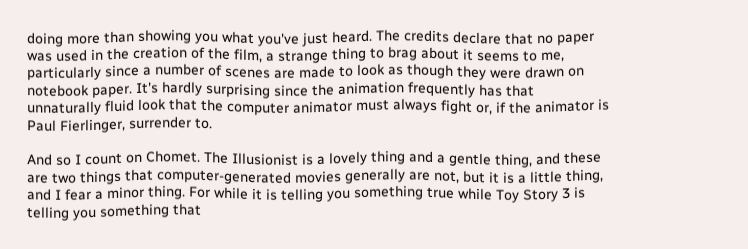doing more than showing you what you've just heard. The credits declare that no paper was used in the creation of the film, a strange thing to brag about it seems to me, particularly since a number of scenes are made to look as though they were drawn on notebook paper. It's hardly surprising since the animation frequently has that unnaturally fluid look that the computer animator must always fight or, if the animator is Paul Fierlinger, surrender to.

And so I count on Chomet. The Illusionist is a lovely thing and a gentle thing, and these are two things that computer-generated movies generally are not, but it is a little thing, and I fear a minor thing. For while it is telling you something true while Toy Story 3 is telling you something that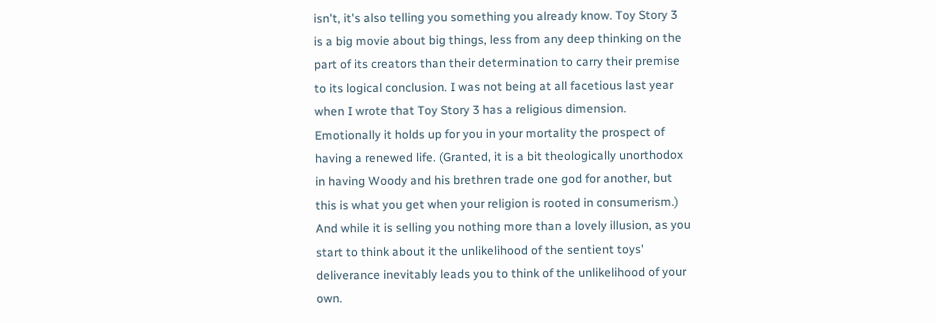isn't, it's also telling you something you already know. Toy Story 3 is a big movie about big things, less from any deep thinking on the part of its creators than their determination to carry their premise to its logical conclusion. I was not being at all facetious last year when I wrote that Toy Story 3 has a religious dimension. Emotionally it holds up for you in your mortality the prospect of having a renewed life. (Granted, it is a bit theologically unorthodox in having Woody and his brethren trade one god for another, but this is what you get when your religion is rooted in consumerism.) And while it is selling you nothing more than a lovely illusion, as you start to think about it the unlikelihood of the sentient toys' deliverance inevitably leads you to think of the unlikelihood of your own.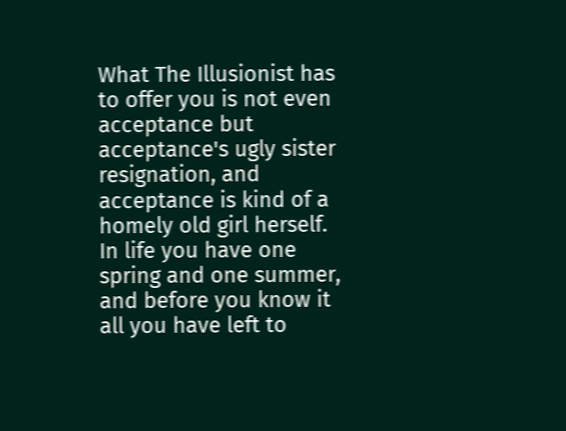What The Illusionist has to offer you is not even acceptance but acceptance's ugly sister resignation, and acceptance is kind of a homely old girl herself. In life you have one spring and one summer, and before you know it all you have left to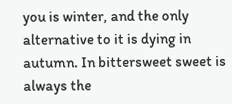you is winter, and the only alternative to it is dying in autumn. In bittersweet sweet is always the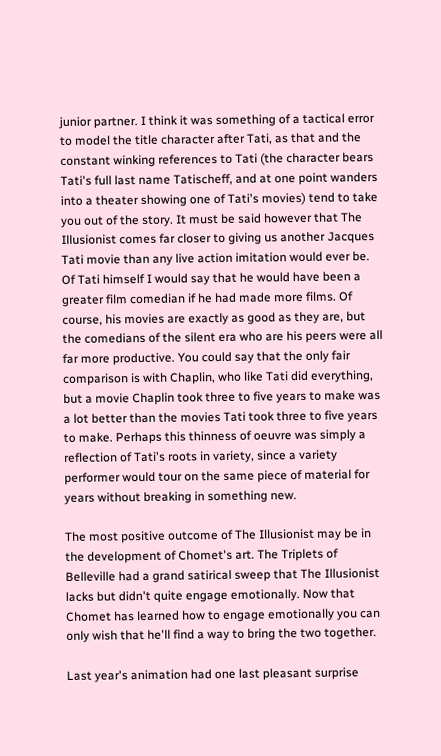junior partner. I think it was something of a tactical error to model the title character after Tati, as that and the constant winking references to Tati (the character bears Tati's full last name Tatischeff, and at one point wanders into a theater showing one of Tati's movies) tend to take you out of the story. It must be said however that The Illusionist comes far closer to giving us another Jacques Tati movie than any live action imitation would ever be. Of Tati himself I would say that he would have been a greater film comedian if he had made more films. Of course, his movies are exactly as good as they are, but the comedians of the silent era who are his peers were all far more productive. You could say that the only fair comparison is with Chaplin, who like Tati did everything, but a movie Chaplin took three to five years to make was a lot better than the movies Tati took three to five years to make. Perhaps this thinness of oeuvre was simply a reflection of Tati's roots in variety, since a variety performer would tour on the same piece of material for years without breaking in something new.

The most positive outcome of The Illusionist may be in the development of Chomet's art. The Triplets of Belleville had a grand satirical sweep that The Illusionist lacks but didn't quite engage emotionally. Now that Chomet has learned how to engage emotionally you can only wish that he'll find a way to bring the two together.

Last year's animation had one last pleasant surprise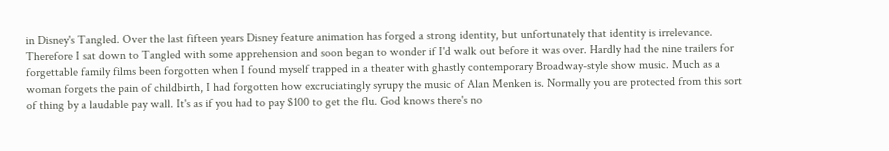in Disney's Tangled. Over the last fifteen years Disney feature animation has forged a strong identity, but unfortunately that identity is irrelevance. Therefore I sat down to Tangled with some apprehension and soon began to wonder if I'd walk out before it was over. Hardly had the nine trailers for forgettable family films been forgotten when I found myself trapped in a theater with ghastly contemporary Broadway-style show music. Much as a woman forgets the pain of childbirth, I had forgotten how excruciatingly syrupy the music of Alan Menken is. Normally you are protected from this sort of thing by a laudable pay wall. It's as if you had to pay $100 to get the flu. God knows there's no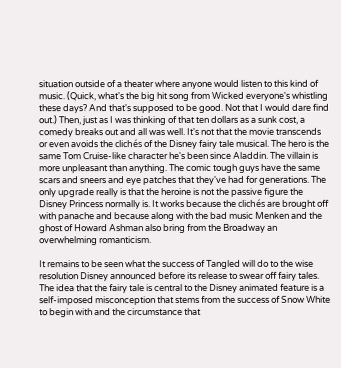situation outside of a theater where anyone would listen to this kind of music. (Quick, what's the big hit song from Wicked everyone's whistling these days? And that's supposed to be good. Not that I would dare find out.) Then, just as I was thinking of that ten dollars as a sunk cost, a comedy breaks out and all was well. It's not that the movie transcends or even avoids the clichés of the Disney fairy tale musical. The hero is the same Tom Cruise-like character he's been since Aladdin. The villain is more unpleasant than anything. The comic tough guys have the same scars and sneers and eye patches that they've had for generations. The only upgrade really is that the heroine is not the passive figure the Disney Princess normally is. It works because the clichés are brought off with panache and because along with the bad music Menken and the ghost of Howard Ashman also bring from the Broadway an overwhelming romanticism.

It remains to be seen what the success of Tangled will do to the wise resolution Disney announced before its release to swear off fairy tales. The idea that the fairy tale is central to the Disney animated feature is a self-imposed misconception that stems from the success of Snow White to begin with and the circumstance that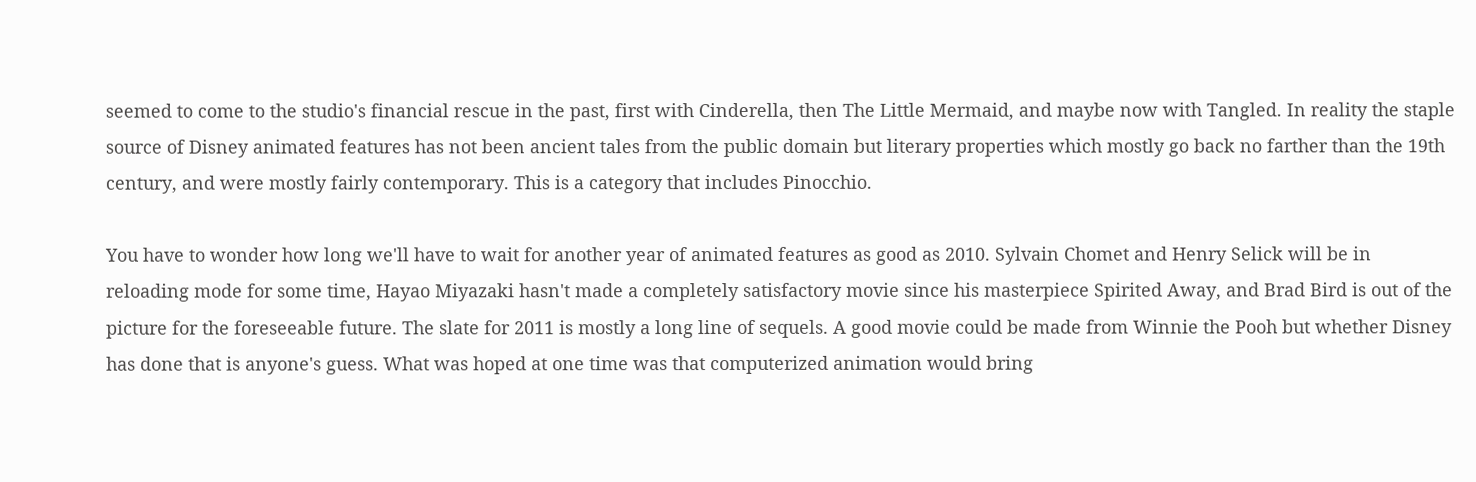seemed to come to the studio's financial rescue in the past, first with Cinderella, then The Little Mermaid, and maybe now with Tangled. In reality the staple source of Disney animated features has not been ancient tales from the public domain but literary properties which mostly go back no farther than the 19th century, and were mostly fairly contemporary. This is a category that includes Pinocchio.

You have to wonder how long we'll have to wait for another year of animated features as good as 2010. Sylvain Chomet and Henry Selick will be in reloading mode for some time, Hayao Miyazaki hasn't made a completely satisfactory movie since his masterpiece Spirited Away, and Brad Bird is out of the picture for the foreseeable future. The slate for 2011 is mostly a long line of sequels. A good movie could be made from Winnie the Pooh but whether Disney has done that is anyone's guess. What was hoped at one time was that computerized animation would bring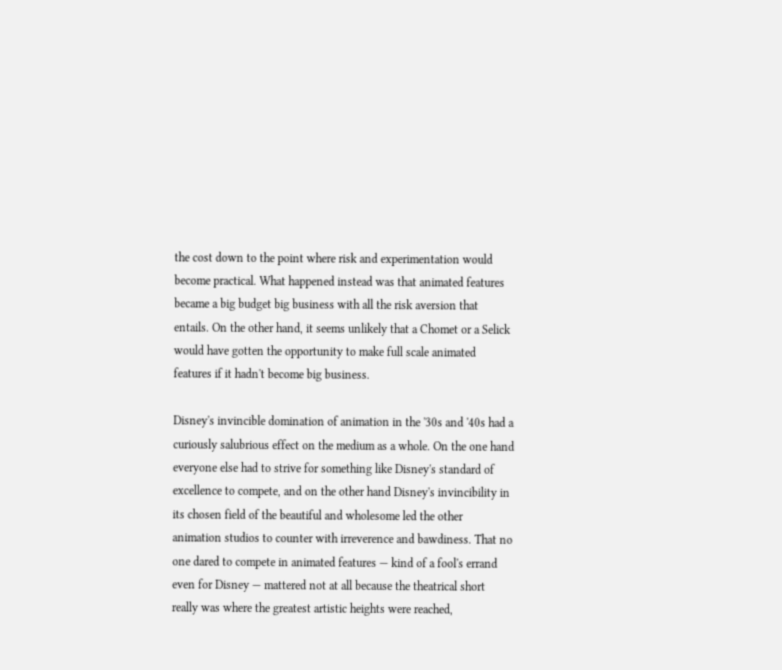the cost down to the point where risk and experimentation would become practical. What happened instead was that animated features became a big budget big business with all the risk aversion that entails. On the other hand, it seems unlikely that a Chomet or a Selick would have gotten the opportunity to make full scale animated features if it hadn't become big business.

Disney's invincible domination of animation in the '30s and '40s had a curiously salubrious effect on the medium as a whole. On the one hand everyone else had to strive for something like Disney's standard of excellence to compete, and on the other hand Disney's invincibility in its chosen field of the beautiful and wholesome led the other animation studios to counter with irreverence and bawdiness. That no one dared to compete in animated features — kind of a fool's errand even for Disney — mattered not at all because the theatrical short really was where the greatest artistic heights were reached,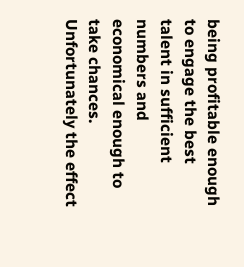being profitable enough to engage the best talent in sufficient numbers and economical enough to take chances. Unfortunately the effect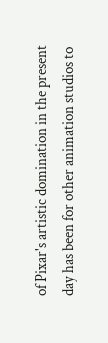of Pixar's artistic domination in the present day has been for other animation studios to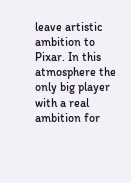leave artistic ambition to Pixar. In this atmosphere the only big player with a real ambition for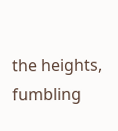the heights, fumbling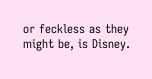or feckless as they might be, is Disney.